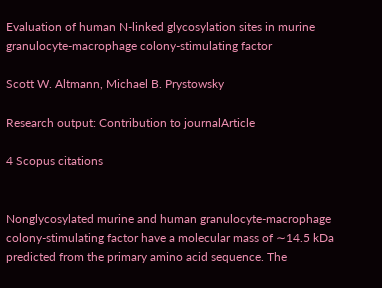Evaluation of human N-linked glycosylation sites in murine granulocyte-macrophage colony-stimulating factor

Scott W. Altmann, Michael B. Prystowsky

Research output: Contribution to journalArticle

4 Scopus citations


Nonglycosylated murine and human granulocyte-macrophage colony-stimulating factor have a molecular mass of ∼14.5 kDa predicted from the primary amino acid sequence. The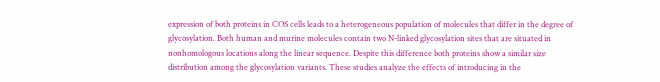expression of both proteins in COS cells leads to a heterogeneous population of molecules that differ in the degree of glycosylation. Both human and murine molecules contain two N-linked glycosylation sites that are situated in nonhomologous locations along the linear sequence. Despite this difference both proteins show a similar size distribution among the glycosylation variants. These studies analyze the effects of introducing in the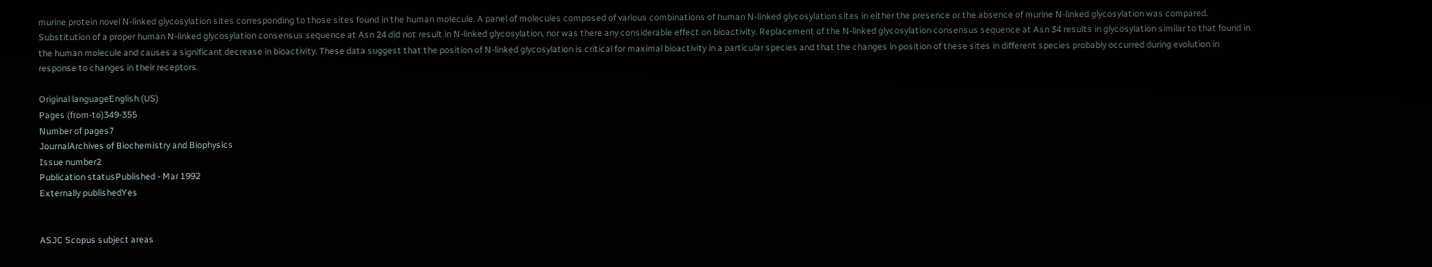murine protein novel N-linked glycosylation sites corresponding to those sites found in the human molecule. A panel of molecules composed of various combinations of human N-linked glycosylation sites in either the presence or the absence of murine N-linked glycosylation was compared. Substitution of a proper human N-linked glycosylation consensus sequence at Asn 24 did not result in N-linked glycosylation, nor was there any considerable effect on bioactivity. Replacement of the N-linked glycosylation consensus sequence at Asn 34 results in glycosylation similar to that found in the human molecule and causes a significant decrease in bioactivity. These data suggest that the position of N-linked glycosylation is critical for maximal bioactivity in a particular species and that the changes in position of these sites in different species probably occurred during evolution in response to changes in their receptors.

Original languageEnglish (US)
Pages (from-to)349-355
Number of pages7
JournalArchives of Biochemistry and Biophysics
Issue number2
Publication statusPublished - Mar 1992
Externally publishedYes


ASJC Scopus subject areas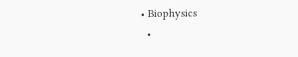• Biophysics
  •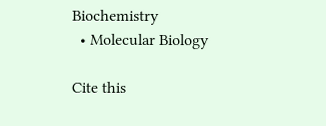Biochemistry
  • Molecular Biology

Cite this